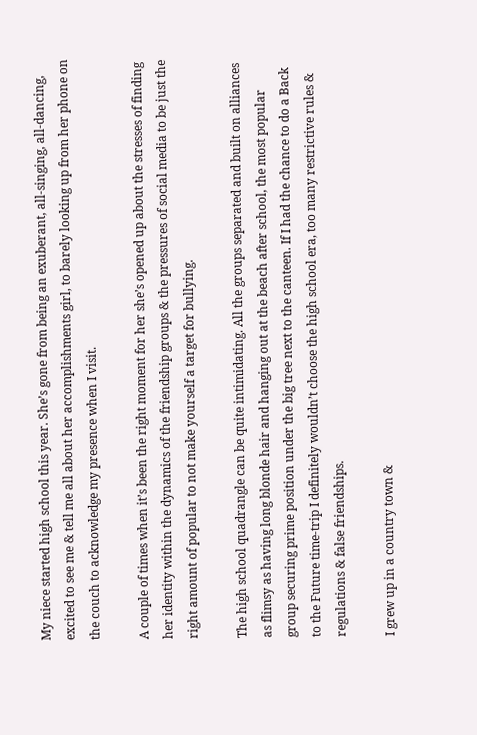My niece started high school this year. She’s gone from being an exuberant, all-singing, all-dancing, excited to see me & tell me all about her accomplishments girl, to barely looking up from her phone on the couch to acknowledge my presence when I visit.

A couple of times when it’s been the right moment for her she’s opened up about the stresses of finding her identity within the dynamics of the friendship groups & the pressures of social media to be just the right amount of popular to not make yourself a target for bullying.

The high school quadrangle can be quite intimidating. All the groups separated and built on alliances as flimsy as having long blonde hair and hanging out at the beach after school, the most popular group securing prime position under the big tree next to the canteen. If I had the chance to do a Back to the Future time-trip I definitely wouldn’t choose the high school era, too many restrictive rules & regulations & false friendships.

I grew up in a country town &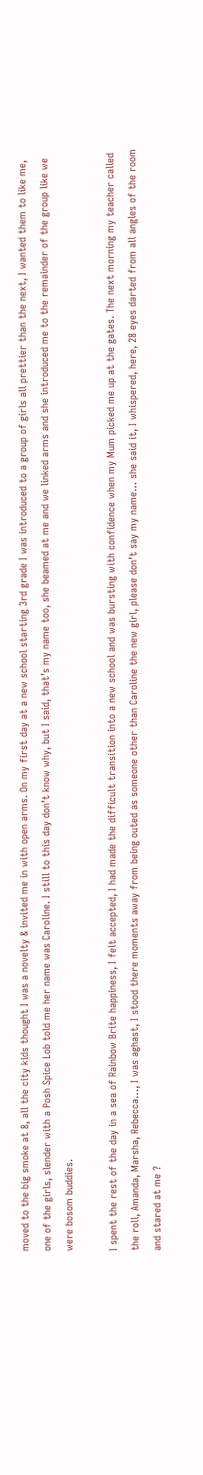moved to the big smoke at 8, all the city kids thought I was a novelty & invited me in with open arms. On my first day at a new school starting 3rd grade I was introduced to a group of girls all prettier than the next, I wanted them to like me, one of the girls, slender with a Posh Spice Lob told me her name was Caroline. I still to this day don’t know why, but I said, that’s my name too, she beamed at me and we linked arms and she introduced me to the remainder of the group like we were bosom buddies.

I spent the rest of the day in a sea of Rainbow Brite happiness, I felt accepted, I had made the difficult transition into a new school and was bursting with confidence when my Mum picked me up at the gates. The next morning my teacher called the roll, Amanda, Marsha, Rebecca…, I was aghast, I stood there moments away from being outed as someone other than Caroline the new girl, please don’t say my name… she said it, I whispered, here, 28 eyes darted from all angles of the room and stared at me ?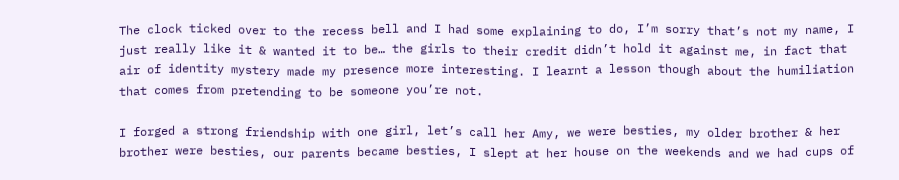The clock ticked over to the recess bell and I had some explaining to do, I’m sorry that’s not my name, I just really like it & wanted it to be… the girls to their credit didn’t hold it against me, in fact that air of identity mystery made my presence more interesting. I learnt a lesson though about the humiliation that comes from pretending to be someone you’re not.

I forged a strong friendship with one girl, let’s call her Amy, we were besties, my older brother & her brother were besties, our parents became besties, I slept at her house on the weekends and we had cups of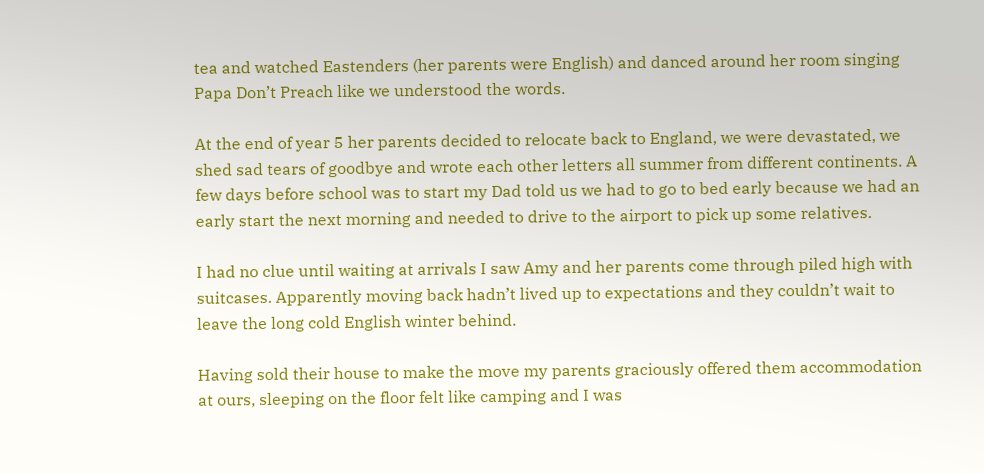tea and watched Eastenders (her parents were English) and danced around her room singing Papa Don’t Preach like we understood the words.

At the end of year 5 her parents decided to relocate back to England, we were devastated, we shed sad tears of goodbye and wrote each other letters all summer from different continents. A few days before school was to start my Dad told us we had to go to bed early because we had an early start the next morning and needed to drive to the airport to pick up some relatives.

I had no clue until waiting at arrivals I saw Amy and her parents come through piled high with suitcases. Apparently moving back hadn’t lived up to expectations and they couldn’t wait to leave the long cold English winter behind.

Having sold their house to make the move my parents graciously offered them accommodation at ours, sleeping on the floor felt like camping and I was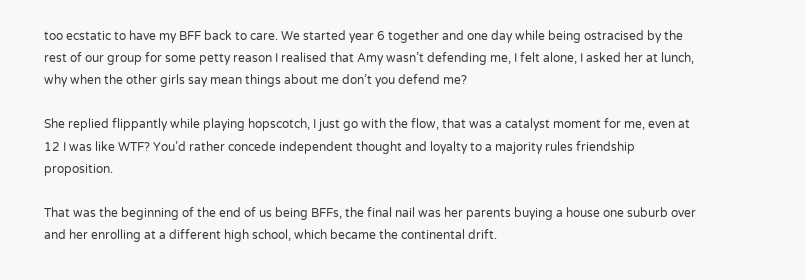too ecstatic to have my BFF back to care. We started year 6 together and one day while being ostracised by the rest of our group for some petty reason I realised that Amy wasn’t defending me, I felt alone, I asked her at lunch, why when the other girls say mean things about me don’t you defend me?

She replied flippantly while playing hopscotch, I just go with the flow, that was a catalyst moment for me, even at 12 I was like WTF? You’d rather concede independent thought and loyalty to a majority rules friendship proposition.

That was the beginning of the end of us being BFFs, the final nail was her parents buying a house one suburb over and her enrolling at a different high school, which became the continental drift.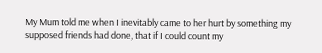My Mum told me when I inevitably came to her hurt by something my supposed friends had done, that if I could count my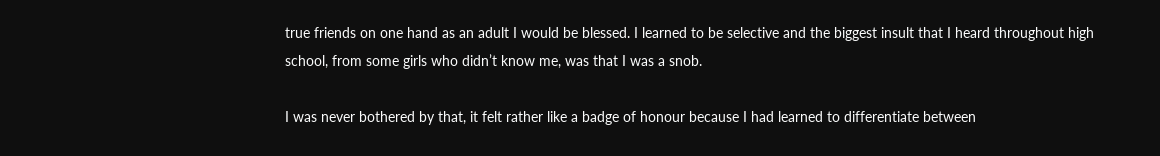true friends on one hand as an adult I would be blessed. I learned to be selective and the biggest insult that I heard throughout high school, from some girls who didn’t know me, was that I was a snob.

I was never bothered by that, it felt rather like a badge of honour because I had learned to differentiate between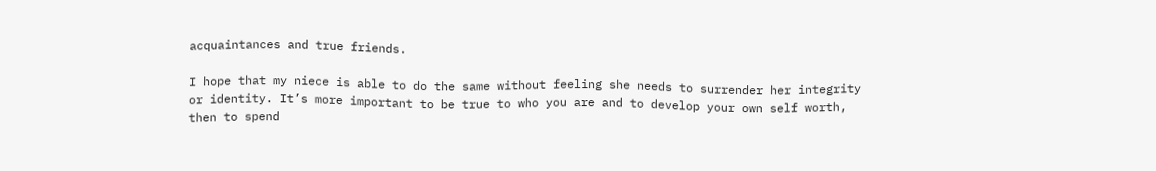acquaintances and true friends.

I hope that my niece is able to do the same without feeling she needs to surrender her integrity or identity. It’s more important to be true to who you are and to develop your own self worth, then to spend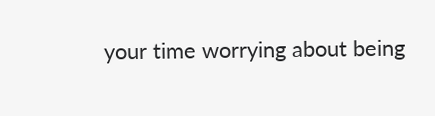your time worrying about being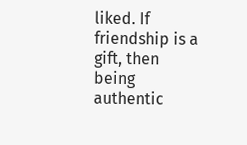liked. If friendship is a gift, then being authentic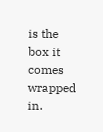is the box it comes wrapped in.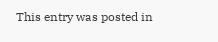This entry was posted in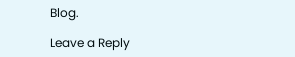Blog.

Leave a Reply